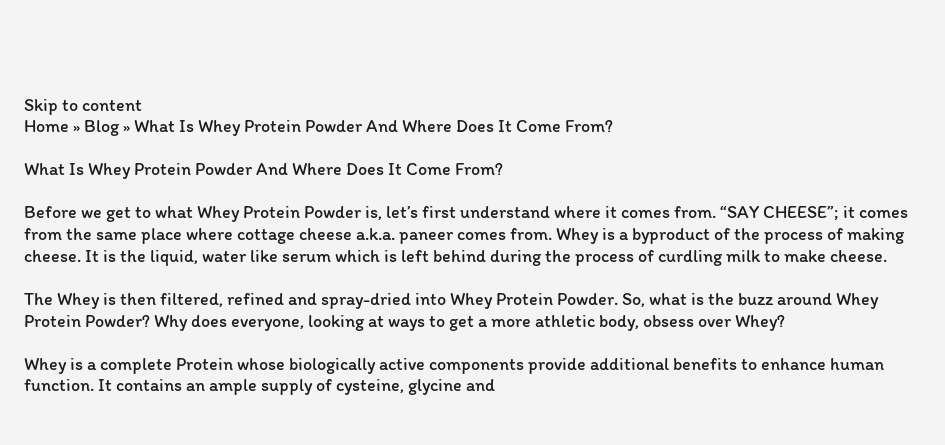Skip to content
Home » Blog » What Is Whey Protein Powder And Where Does It Come From?

What Is Whey Protein Powder And Where Does It Come From?

Before we get to what Whey Protein Powder is, let’s first understand where it comes from. “SAY CHEESE”; it comes from the same place where cottage cheese a.k.a. paneer comes from. Whey is a byproduct of the process of making cheese. It is the liquid, water like serum which is left behind during the process of curdling milk to make cheese.

The Whey is then filtered, refined and spray-dried into Whey Protein Powder. So, what is the buzz around Whey Protein Powder? Why does everyone, looking at ways to get a more athletic body, obsess over Whey?

Whey is a complete Protein whose biologically active components provide additional benefits to enhance human function. It contains an ample supply of cysteine, glycine and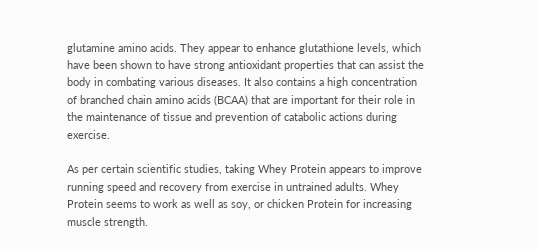glutamine amino acids. They appear to enhance glutathione levels, which have been shown to have strong antioxidant properties that can assist the body in combating various diseases. It also contains a high concentration of branched chain amino acids (BCAA) that are important for their role in the maintenance of tissue and prevention of catabolic actions during exercise.

As per certain scientific studies, taking Whey Protein appears to improve running speed and recovery from exercise in untrained adults. Whey Protein seems to work as well as soy, or chicken Protein for increasing muscle strength.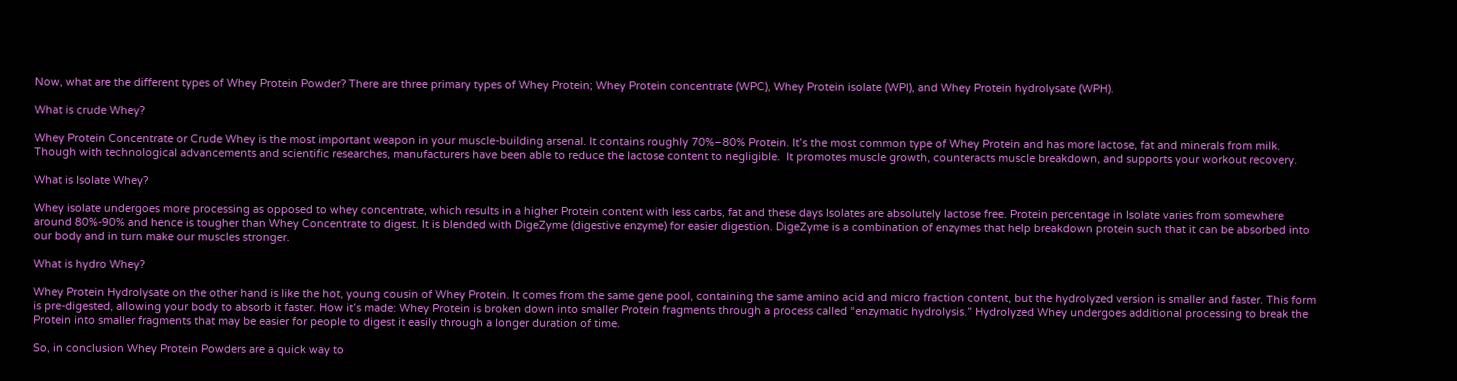Now, what are the different types of Whey Protein Powder? There are three primary types of Whey Protein; Whey Protein concentrate (WPC), Whey Protein isolate (WPI), and Whey Protein hydrolysate (WPH).

What is crude Whey?

Whey Protein Concentrate or Crude Whey is the most important weapon in your muscle-building arsenal. It contains roughly 70%–80% Protein. It’s the most common type of Whey Protein and has more lactose, fat and minerals from milk. Though with technological advancements and scientific researches, manufacturers have been able to reduce the lactose content to negligible.  It promotes muscle growth, counteracts muscle breakdown, and supports your workout recovery.

What is Isolate Whey?

Whey isolate undergoes more processing as opposed to whey concentrate, which results in a higher Protein content with less carbs, fat and these days Isolates are absolutely lactose free. Protein percentage in Isolate varies from somewhere around 80%-90% and hence is tougher than Whey Concentrate to digest. It is blended with DigeZyme (digestive enzyme) for easier digestion. DigeZyme is a combination of enzymes that help breakdown protein such that it can be absorbed into our body and in turn make our muscles stronger.

What is hydro Whey?

Whey Protein Hydrolysate on the other hand is like the hot, young cousin of Whey Protein. It comes from the same gene pool, containing the same amino acid and micro fraction content, but the hydrolyzed version is smaller and faster. This form is pre-digested, allowing your body to absorb it faster. How it’s made: Whey Protein is broken down into smaller Protein fragments through a process called “enzymatic hydrolysis.” Hydrolyzed Whey undergoes additional processing to break the Protein into smaller fragments that may be easier for people to digest it easily through a longer duration of time.

So, in conclusion Whey Protein Powders are a quick way to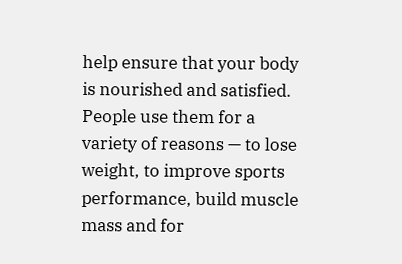help ensure that your body is nourished and satisfied. People use them for a variety of reasons — to lose weight, to improve sports performance, build muscle mass and for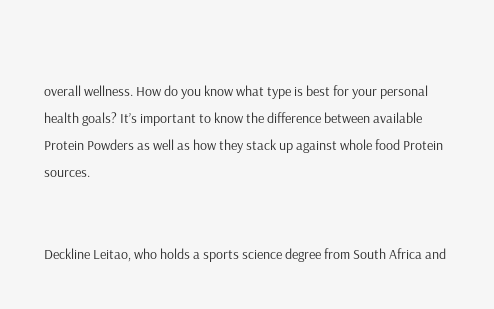overall wellness. How do you know what type is best for your personal health goals? It’s important to know the difference between available Protein Powders as well as how they stack up against whole food Protein sources.


Deckline Leitao, who holds a sports science degree from South Africa and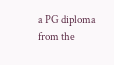a PG diploma from the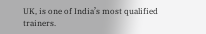UK, is one of India’s most qualified trainers.